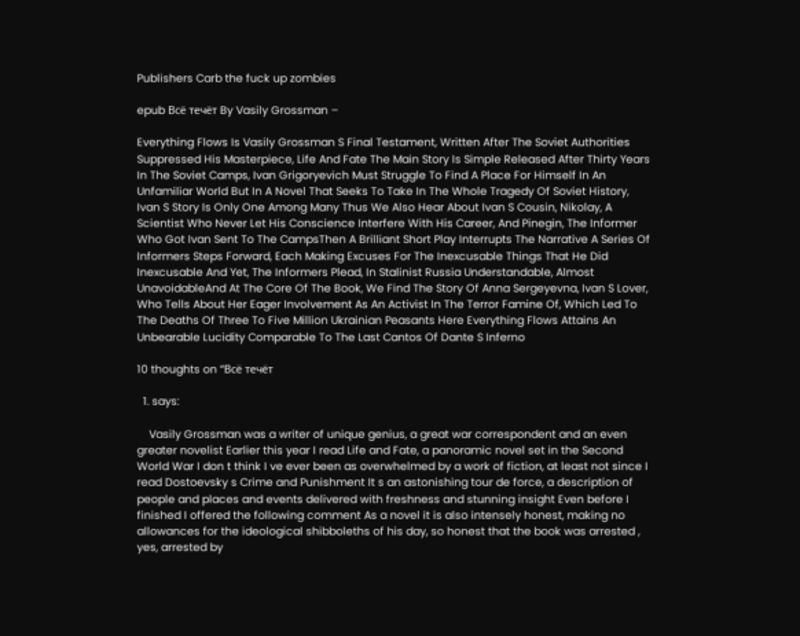Publishers Carb the fuck up zombies

epub Всё течёт By Vasily Grossman –

Everything Flows Is Vasily Grossman S Final Testament, Written After The Soviet Authorities Suppressed His Masterpiece, Life And Fate The Main Story Is Simple Released After Thirty Years In The Soviet Camps, Ivan Grigoryevich Must Struggle To Find A Place For Himself In An Unfamiliar World But In A Novel That Seeks To Take In The Whole Tragedy Of Soviet History, Ivan S Story Is Only One Among Many Thus We Also Hear About Ivan S Cousin, Nikolay, A Scientist Who Never Let His Conscience Interfere With His Career, And Pinegin, The Informer Who Got Ivan Sent To The CampsThen A Brilliant Short Play Interrupts The Narrative A Series Of Informers Steps Forward, Each Making Excuses For The Inexcusable Things That He Did Inexcusable And Yet, The Informers Plead, In Stalinist Russia Understandable, Almost UnavoidableAnd At The Core Of The Book, We Find The Story Of Anna Sergeyevna, Ivan S Lover, Who Tells About Her Eager Involvement As An Activist In The Terror Famine Of, Which Led To The Deaths Of Three To Five Million Ukrainian Peasants Here Everything Flows Attains An Unbearable Lucidity Comparable To The Last Cantos Of Dante S Inferno

10 thoughts on “Всё течёт

  1. says:

    Vasily Grossman was a writer of unique genius, a great war correspondent and an even greater novelist Earlier this year I read Life and Fate, a panoramic novel set in the Second World War I don t think I ve ever been as overwhelmed by a work of fiction, at least not since I read Dostoevsky s Crime and Punishment It s an astonishing tour de force, a description of people and places and events delivered with freshness and stunning insight Even before I finished I offered the following comment As a novel it is also intensely honest, making no allowances for the ideological shibboleths of his day, so honest that the book was arrested , yes, arrested by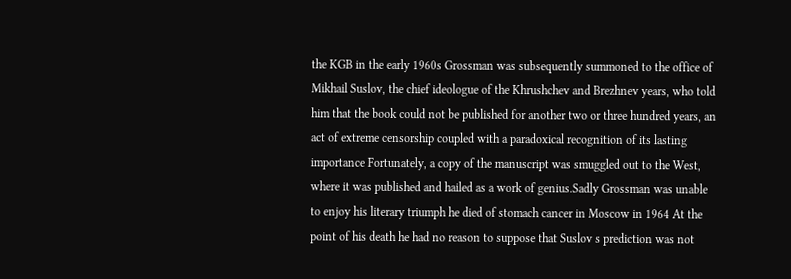the KGB in the early 1960s Grossman was subsequently summoned to the office of Mikhail Suslov, the chief ideologue of the Khrushchev and Brezhnev years, who told him that the book could not be published for another two or three hundred years, an act of extreme censorship coupled with a paradoxical recognition of its lasting importance Fortunately, a copy of the manuscript was smuggled out to the West, where it was published and hailed as a work of genius.Sadly Grossman was unable to enjoy his literary triumph he died of stomach cancer in Moscow in 1964 At the point of his death he had no reason to suppose that Suslov s prediction was not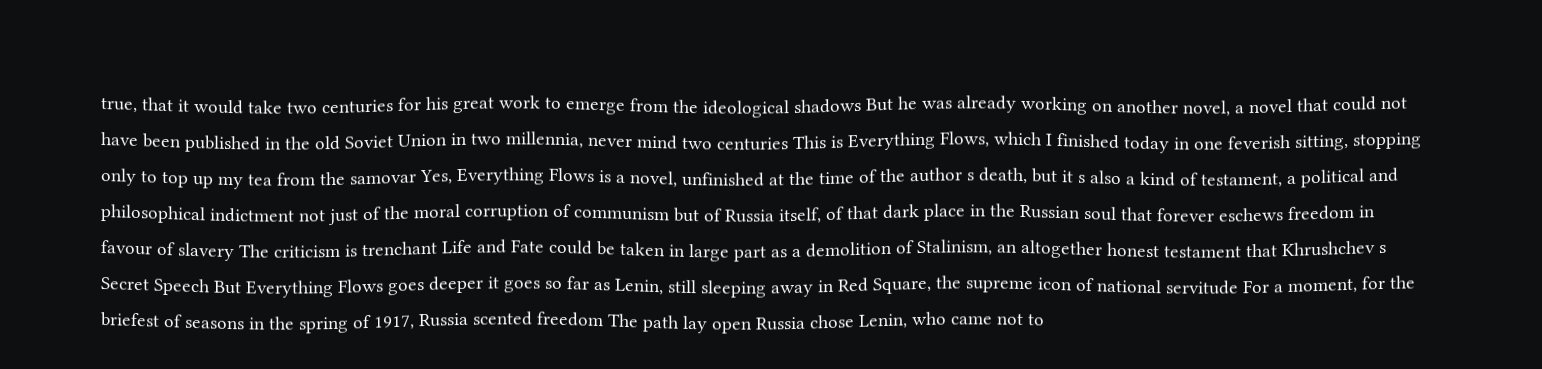true, that it would take two centuries for his great work to emerge from the ideological shadows But he was already working on another novel, a novel that could not have been published in the old Soviet Union in two millennia, never mind two centuries This is Everything Flows, which I finished today in one feverish sitting, stopping only to top up my tea from the samovar Yes, Everything Flows is a novel, unfinished at the time of the author s death, but it s also a kind of testament, a political and philosophical indictment not just of the moral corruption of communism but of Russia itself, of that dark place in the Russian soul that forever eschews freedom in favour of slavery The criticism is trenchant Life and Fate could be taken in large part as a demolition of Stalinism, an altogether honest testament that Khrushchev s Secret Speech But Everything Flows goes deeper it goes so far as Lenin, still sleeping away in Red Square, the supreme icon of national servitude For a moment, for the briefest of seasons in the spring of 1917, Russia scented freedom The path lay open Russia chose Lenin, who came not to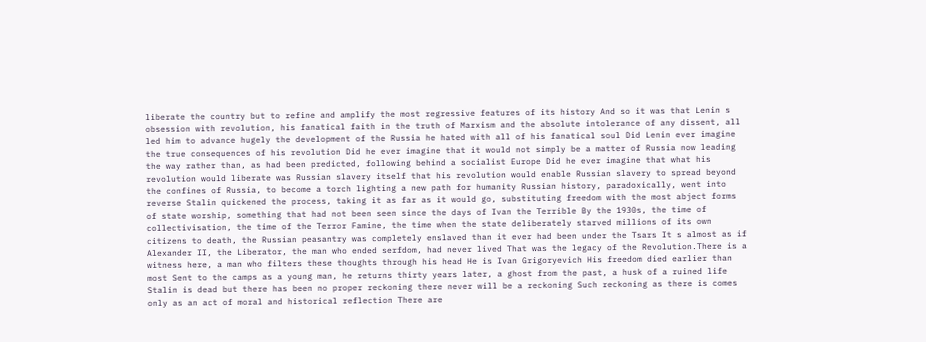liberate the country but to refine and amplify the most regressive features of its history And so it was that Lenin s obsession with revolution, his fanatical faith in the truth of Marxism and the absolute intolerance of any dissent, all led him to advance hugely the development of the Russia he hated with all of his fanatical soul Did Lenin ever imagine the true consequences of his revolution Did he ever imagine that it would not simply be a matter of Russia now leading the way rather than, as had been predicted, following behind a socialist Europe Did he ever imagine that what his revolution would liberate was Russian slavery itself that his revolution would enable Russian slavery to spread beyond the confines of Russia, to become a torch lighting a new path for humanity Russian history, paradoxically, went into reverse Stalin quickened the process, taking it as far as it would go, substituting freedom with the most abject forms of state worship, something that had not been seen since the days of Ivan the Terrible By the 1930s, the time of collectivisation, the time of the Terror Famine, the time when the state deliberately starved millions of its own citizens to death, the Russian peasantry was completely enslaved than it ever had been under the Tsars It s almost as if Alexander II, the Liberator, the man who ended serfdom, had never lived That was the legacy of the Revolution.There is a witness here, a man who filters these thoughts through his head He is Ivan Grigoryevich His freedom died earlier than most Sent to the camps as a young man, he returns thirty years later, a ghost from the past, a husk of a ruined life Stalin is dead but there has been no proper reckoning there never will be a reckoning Such reckoning as there is comes only as an act of moral and historical reflection There are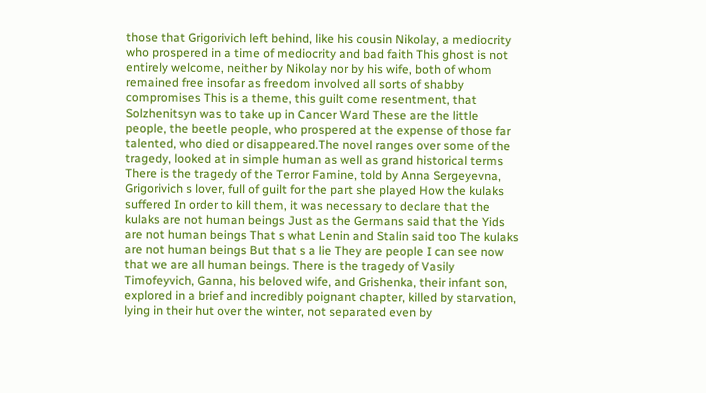those that Grigorivich left behind, like his cousin Nikolay, a mediocrity who prospered in a time of mediocrity and bad faith This ghost is not entirely welcome, neither by Nikolay nor by his wife, both of whom remained free insofar as freedom involved all sorts of shabby compromises This is a theme, this guilt come resentment, that Solzhenitsyn was to take up in Cancer Ward These are the little people, the beetle people, who prospered at the expense of those far talented, who died or disappeared.The novel ranges over some of the tragedy, looked at in simple human as well as grand historical terms There is the tragedy of the Terror Famine, told by Anna Sergeyevna, Grigorivich s lover, full of guilt for the part she played How the kulaks suffered In order to kill them, it was necessary to declare that the kulaks are not human beings Just as the Germans said that the Yids are not human beings That s what Lenin and Stalin said too The kulaks are not human beings But that s a lie They are people I can see now that we are all human beings. There is the tragedy of Vasily Timofeyvich, Ganna, his beloved wife, and Grishenka, their infant son, explored in a brief and incredibly poignant chapter, killed by starvation, lying in their hut over the winter, not separated even by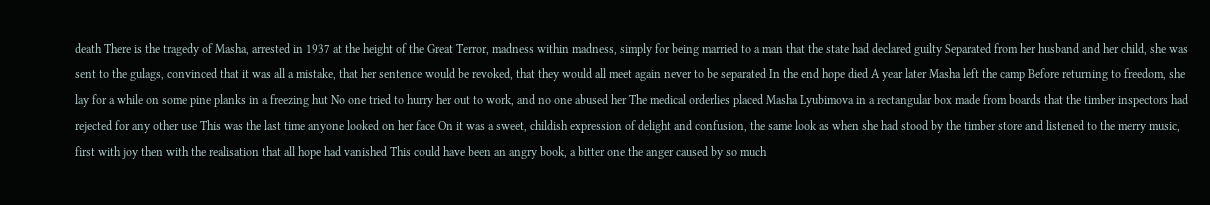death There is the tragedy of Masha, arrested in 1937 at the height of the Great Terror, madness within madness, simply for being married to a man that the state had declared guilty Separated from her husband and her child, she was sent to the gulags, convinced that it was all a mistake, that her sentence would be revoked, that they would all meet again never to be separated In the end hope died A year later Masha left the camp Before returning to freedom, she lay for a while on some pine planks in a freezing hut No one tried to hurry her out to work, and no one abused her The medical orderlies placed Masha Lyubimova in a rectangular box made from boards that the timber inspectors had rejected for any other use This was the last time anyone looked on her face On it was a sweet, childish expression of delight and confusion, the same look as when she had stood by the timber store and listened to the merry music, first with joy then with the realisation that all hope had vanished This could have been an angry book, a bitter one the anger caused by so much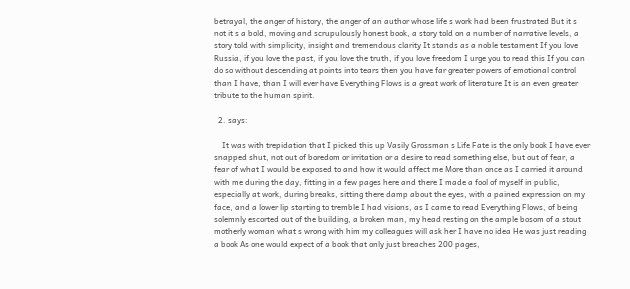betrayal, the anger of history, the anger of an author whose life s work had been frustrated But it s not it s a bold, moving and scrupulously honest book, a story told on a number of narrative levels, a story told with simplicity, insight and tremendous clarity It stands as a noble testament If you love Russia, if you love the past, if you love the truth, if you love freedom I urge you to read this If you can do so without descending at points into tears then you have far greater powers of emotional control than I have, than I will ever have Everything Flows is a great work of literature It is an even greater tribute to the human spirit.

  2. says:

    It was with trepidation that I picked this up Vasily Grossman s Life Fate is the only book I have ever snapped shut, not out of boredom or irritation or a desire to read something else, but out of fear, a fear of what I would be exposed to and how it would affect me More than once as I carried it around with me during the day, fitting in a few pages here and there I made a fool of myself in public, especially at work, during breaks, sitting there damp about the eyes, with a pained expression on my face, and a lower lip starting to tremble I had visions, as I came to read Everything Flows, of being solemnly escorted out of the building, a broken man, my head resting on the ample bosom of a stout motherly woman what s wrong with him my colleagues will ask her I have no idea He was just reading a book As one would expect of a book that only just breaches 200 pages,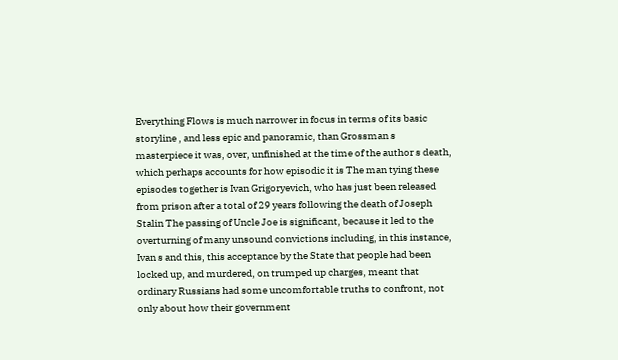Everything Flows is much narrower in focus in terms of its basic storyline , and less epic and panoramic, than Grossman s masterpiece it was, over, unfinished at the time of the author s death, which perhaps accounts for how episodic it is The man tying these episodes together is Ivan Grigoryevich, who has just been released from prison after a total of 29 years following the death of Joseph Stalin The passing of Uncle Joe is significant, because it led to the overturning of many unsound convictions including, in this instance, Ivan s and this, this acceptance by the State that people had been locked up, and murdered, on trumped up charges, meant that ordinary Russians had some uncomfortable truths to confront, not only about how their government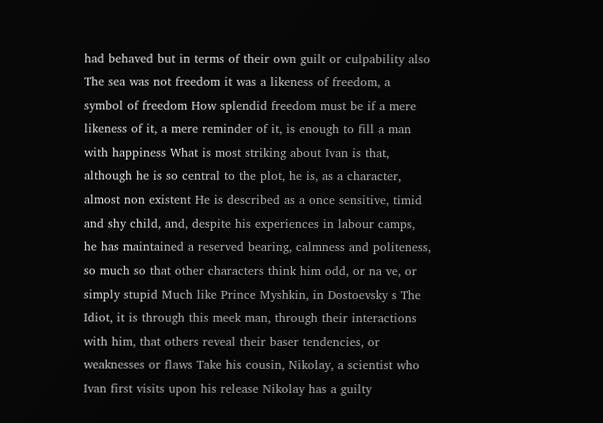had behaved but in terms of their own guilt or culpability also The sea was not freedom it was a likeness of freedom, a symbol of freedom How splendid freedom must be if a mere likeness of it, a mere reminder of it, is enough to fill a man with happiness What is most striking about Ivan is that, although he is so central to the plot, he is, as a character, almost non existent He is described as a once sensitive, timid and shy child, and, despite his experiences in labour camps, he has maintained a reserved bearing, calmness and politeness, so much so that other characters think him odd, or na ve, or simply stupid Much like Prince Myshkin, in Dostoevsky s The Idiot, it is through this meek man, through their interactions with him, that others reveal their baser tendencies, or weaknesses or flaws Take his cousin, Nikolay, a scientist who Ivan first visits upon his release Nikolay has a guilty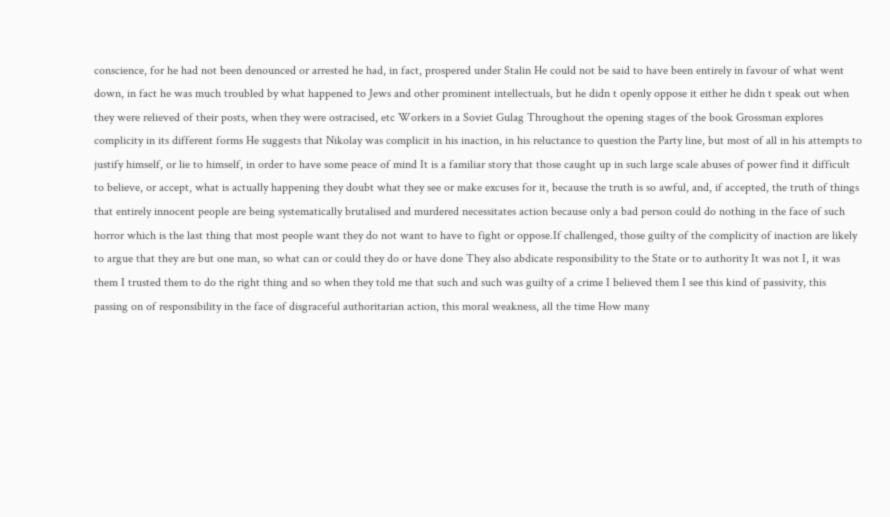conscience, for he had not been denounced or arrested he had, in fact, prospered under Stalin He could not be said to have been entirely in favour of what went down, in fact he was much troubled by what happened to Jews and other prominent intellectuals, but he didn t openly oppose it either he didn t speak out when they were relieved of their posts, when they were ostracised, etc Workers in a Soviet Gulag Throughout the opening stages of the book Grossman explores complicity in its different forms He suggests that Nikolay was complicit in his inaction, in his reluctance to question the Party line, but most of all in his attempts to justify himself, or lie to himself, in order to have some peace of mind It is a familiar story that those caught up in such large scale abuses of power find it difficult to believe, or accept, what is actually happening they doubt what they see or make excuses for it, because the truth is so awful, and, if accepted, the truth of things that entirely innocent people are being systematically brutalised and murdered necessitates action because only a bad person could do nothing in the face of such horror which is the last thing that most people want they do not want to have to fight or oppose.If challenged, those guilty of the complicity of inaction are likely to argue that they are but one man, so what can or could they do or have done They also abdicate responsibility to the State or to authority It was not I, it was them I trusted them to do the right thing and so when they told me that such and such was guilty of a crime I believed them I see this kind of passivity, this passing on of responsibility in the face of disgraceful authoritarian action, this moral weakness, all the time How many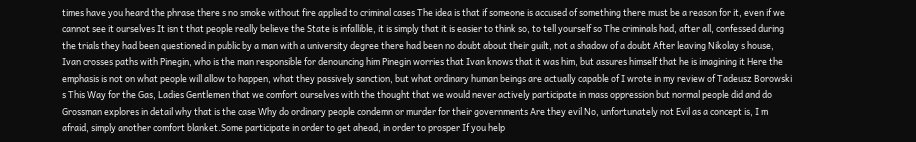times have you heard the phrase there s no smoke without fire applied to criminal cases The idea is that if someone is accused of something there must be a reason for it, even if we cannot see it ourselves It isn t that people really believe the State is infallible, it is simply that it is easier to think so, to tell yourself so The criminals had, after all, confessed during the trials they had been questioned in public by a man with a university degree there had been no doubt about their guilt, not a shadow of a doubt After leaving Nikolay s house, Ivan crosses paths with Pinegin, who is the man responsible for denouncing him Pinegin worries that Ivan knows that it was him, but assures himself that he is imagining it Here the emphasis is not on what people will allow to happen, what they passively sanction, but what ordinary human beings are actually capable of I wrote in my review of Tadeusz Borowski s This Way for the Gas, Ladies Gentlemen that we comfort ourselves with the thought that we would never actively participate in mass oppression but normal people did and do Grossman explores in detail why that is the case Why do ordinary people condemn or murder for their governments Are they evil No, unfortunately not Evil as a concept is, I m afraid, simply another comfort blanket.Some participate in order to get ahead, in order to prosper If you help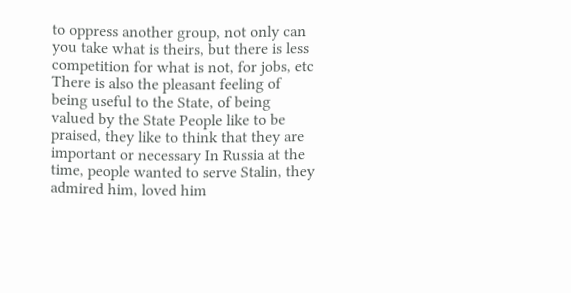to oppress another group, not only can you take what is theirs, but there is less competition for what is not, for jobs, etc There is also the pleasant feeling of being useful to the State, of being valued by the State People like to be praised, they like to think that they are important or necessary In Russia at the time, people wanted to serve Stalin, they admired him, loved him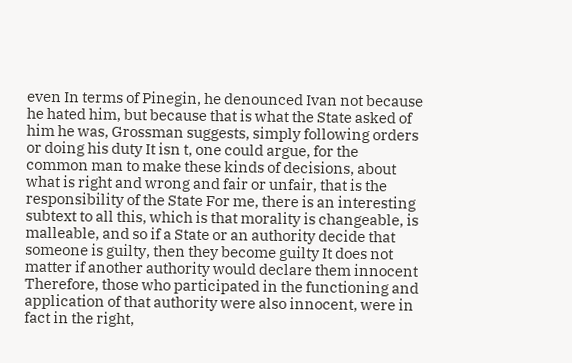even In terms of Pinegin, he denounced Ivan not because he hated him, but because that is what the State asked of him he was, Grossman suggests, simply following orders or doing his duty It isn t, one could argue, for the common man to make these kinds of decisions, about what is right and wrong and fair or unfair, that is the responsibility of the State For me, there is an interesting subtext to all this, which is that morality is changeable, is malleable, and so if a State or an authority decide that someone is guilty, then they become guilty It does not matter if another authority would declare them innocent Therefore, those who participated in the functioning and application of that authority were also innocent, were in fact in the right,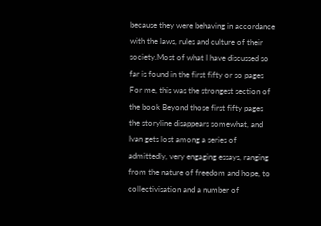because they were behaving in accordance with the laws, rules and culture of their society.Most of what I have discussed so far is found in the first fifty or so pages For me, this was the strongest section of the book Beyond those first fifty pages the storyline disappears somewhat, and Ivan gets lost among a series of admittedly, very engaging essays, ranging from the nature of freedom and hope, to collectivisation and a number of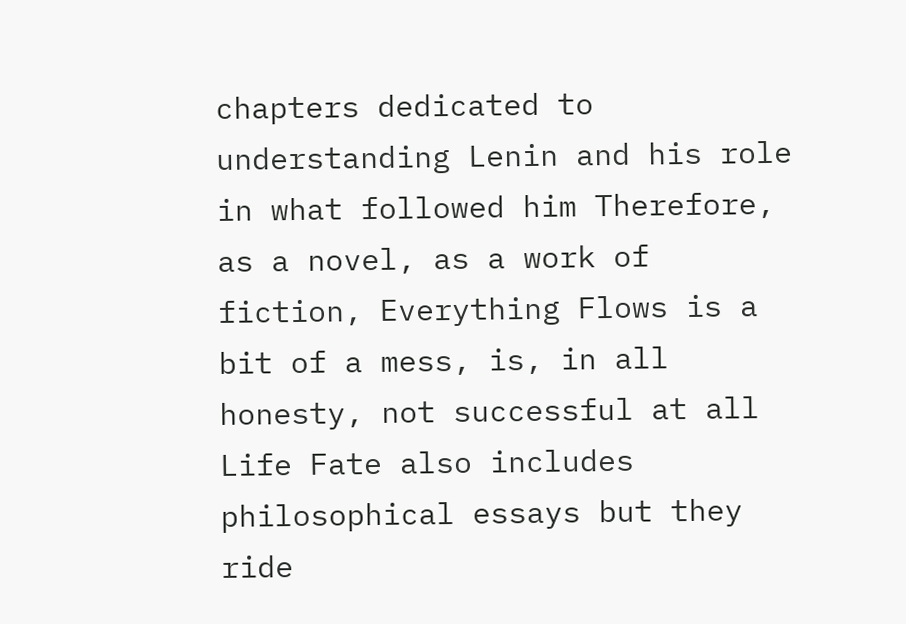chapters dedicated to understanding Lenin and his role in what followed him Therefore, as a novel, as a work of fiction, Everything Flows is a bit of a mess, is, in all honesty, not successful at all Life Fate also includes philosophical essays but they ride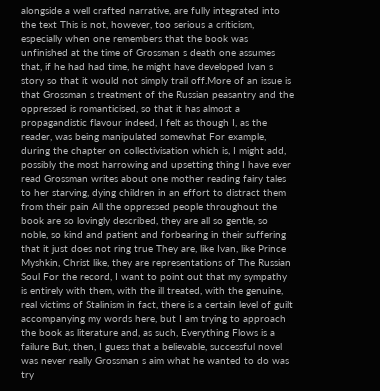alongside a well crafted narrative, are fully integrated into the text This is not, however, too serious a criticism, especially when one remembers that the book was unfinished at the time of Grossman s death one assumes that, if he had had time, he might have developed Ivan s story so that it would not simply trail off.More of an issue is that Grossman s treatment of the Russian peasantry and the oppressed is romanticised, so that it has almost a propagandistic flavour indeed, I felt as though I, as the reader, was being manipulated somewhat For example, during the chapter on collectivisation which is, I might add, possibly the most harrowing and upsetting thing I have ever read Grossman writes about one mother reading fairy tales to her starving, dying children in an effort to distract them from their pain All the oppressed people throughout the book are so lovingly described, they are all so gentle, so noble, so kind and patient and forbearing in their suffering that it just does not ring true They are, like Ivan, like Prince Myshkin, Christ like, they are representations of The Russian Soul For the record, I want to point out that my sympathy is entirely with them, with the ill treated, with the genuine, real victims of Stalinism in fact, there is a certain level of guilt accompanying my words here, but I am trying to approach the book as literature and, as such, Everything Flows is a failure But, then, I guess that a believable, successful novel was never really Grossman s aim what he wanted to do was try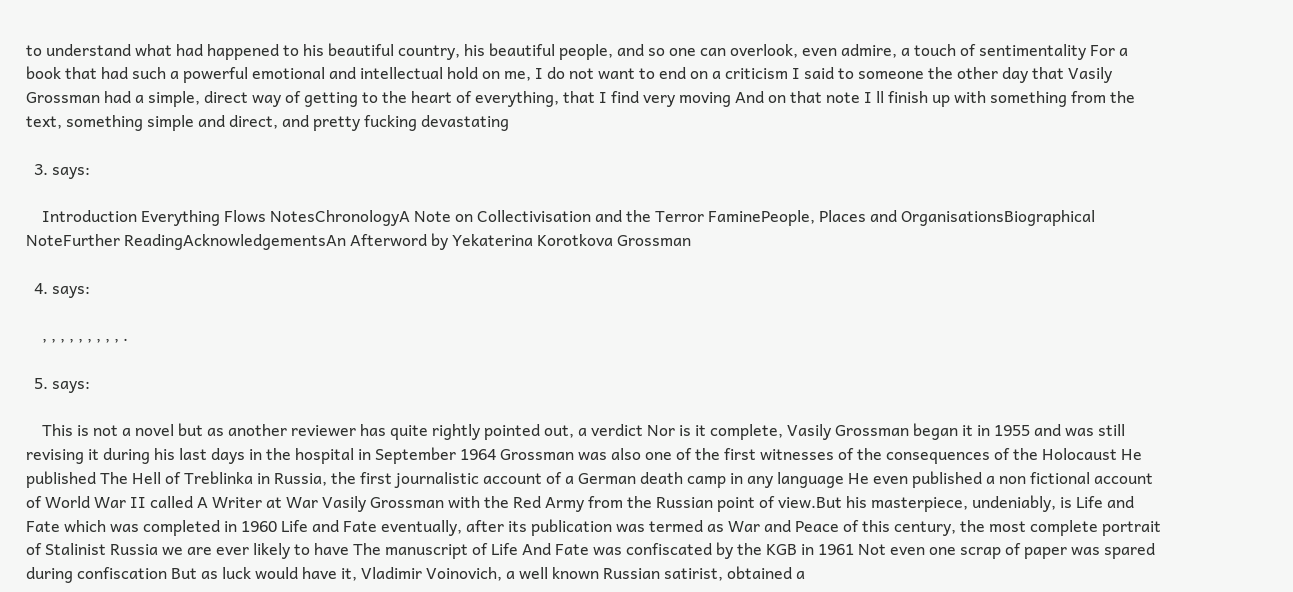to understand what had happened to his beautiful country, his beautiful people, and so one can overlook, even admire, a touch of sentimentality For a book that had such a powerful emotional and intellectual hold on me, I do not want to end on a criticism I said to someone the other day that Vasily Grossman had a simple, direct way of getting to the heart of everything, that I find very moving And on that note I ll finish up with something from the text, something simple and direct, and pretty fucking devastating

  3. says:

    Introduction Everything Flows NotesChronologyA Note on Collectivisation and the Terror FaminePeople, Places and OrganisationsBiographical NoteFurther ReadingAcknowledgementsAn Afterword by Yekaterina Korotkova Grossman

  4. says:

    , , , , , , , , , .

  5. says:

    This is not a novel but as another reviewer has quite rightly pointed out, a verdict Nor is it complete, Vasily Grossman began it in 1955 and was still revising it during his last days in the hospital in September 1964 Grossman was also one of the first witnesses of the consequences of the Holocaust He published The Hell of Treblinka in Russia, the first journalistic account of a German death camp in any language He even published a non fictional account of World War II called A Writer at War Vasily Grossman with the Red Army from the Russian point of view.But his masterpiece, undeniably, is Life and Fate which was completed in 1960 Life and Fate eventually, after its publication was termed as War and Peace of this century, the most complete portrait of Stalinist Russia we are ever likely to have The manuscript of Life And Fate was confiscated by the KGB in 1961 Not even one scrap of paper was spared during confiscation But as luck would have it, Vladimir Voinovich, a well known Russian satirist, obtained a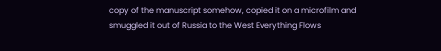copy of the manuscript somehow, copied it on a microfilm and smuggled it out of Russia to the West Everything Flows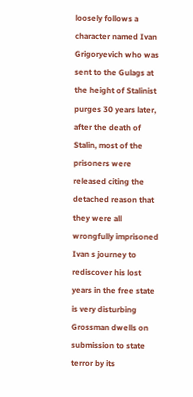loosely follows a character named Ivan Grigoryevich who was sent to the Gulags at the height of Stalinist purges 30 years later, after the death of Stalin, most of the prisoners were released citing the detached reason that they were all wrongfully imprisoned Ivan s journey to rediscover his lost years in the free state is very disturbing Grossman dwells on submission to state terror by its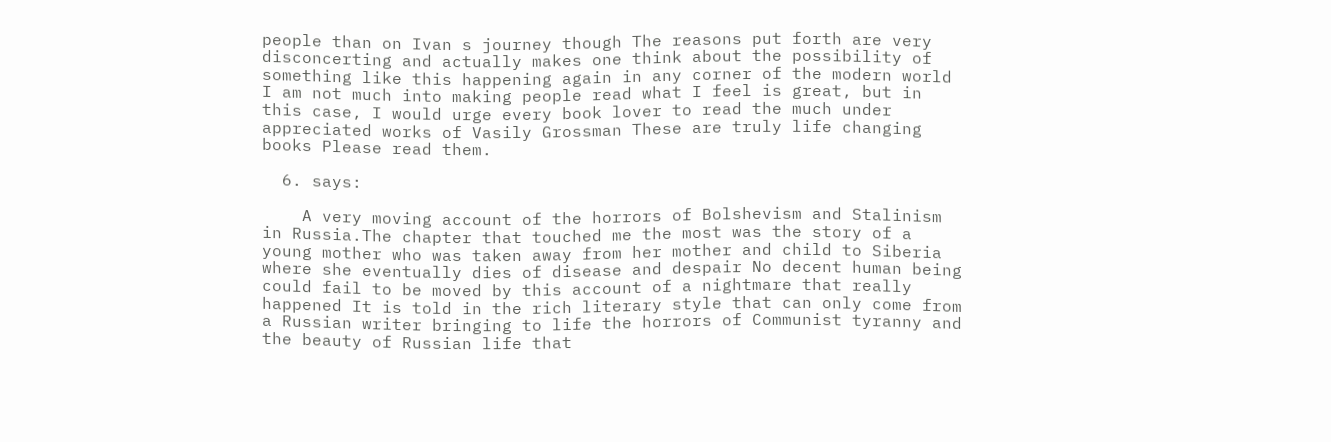people than on Ivan s journey though The reasons put forth are very disconcerting and actually makes one think about the possibility of something like this happening again in any corner of the modern world I am not much into making people read what I feel is great, but in this case, I would urge every book lover to read the much under appreciated works of Vasily Grossman These are truly life changing books Please read them.

  6. says:

    A very moving account of the horrors of Bolshevism and Stalinism in Russia.The chapter that touched me the most was the story of a young mother who was taken away from her mother and child to Siberia where she eventually dies of disease and despair No decent human being could fail to be moved by this account of a nightmare that really happened It is told in the rich literary style that can only come from a Russian writer bringing to life the horrors of Communist tyranny and the beauty of Russian life that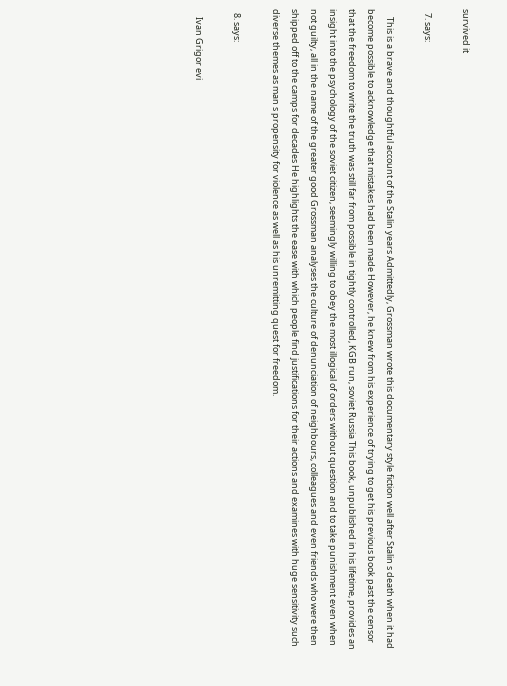survived it

  7. says:

    This is a brave and thoughtful account of the Stalin years Admittedly, Grossman wrote this documentary style fiction well after Stalin s death when it had become possible to acknowledge that mistakes had been made However, he knew from his experience of trying to get his previous book past the censor that the freedom to write the truth was still far from possible in tightly controlled, KGB run, soviet Russia This book, unpublished in his lifetime, provides an insight into the psychology of the soviet citizen, seemingly willing to obey the most illogical of orders without question and to take punishment even when not guilty, all in the name of the greater good Grossman analyses the culture of denunciation of neighbours, colleagues and even friends who were then shipped off to the camps for decades He highlights the ease with which people find justifications for their actions and examines with huge sensitivity such diverse themes as man s propensity for violence as well as his unremitting quest for freedom.

  8. says:

    Ivan Grigor evi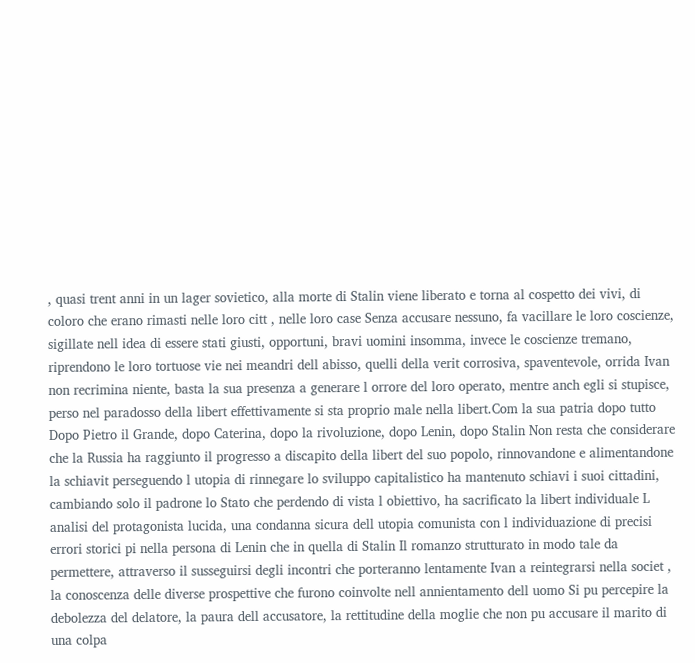, quasi trent anni in un lager sovietico, alla morte di Stalin viene liberato e torna al cospetto dei vivi, di coloro che erano rimasti nelle loro citt , nelle loro case Senza accusare nessuno, fa vacillare le loro coscienze, sigillate nell idea di essere stati giusti, opportuni, bravi uomini insomma, invece le coscienze tremano, riprendono le loro tortuose vie nei meandri dell abisso, quelli della verit corrosiva, spaventevole, orrida Ivan non recrimina niente, basta la sua presenza a generare l orrore del loro operato, mentre anch egli si stupisce, perso nel paradosso della libert effettivamente si sta proprio male nella libert.Com la sua patria dopo tutto Dopo Pietro il Grande, dopo Caterina, dopo la rivoluzione, dopo Lenin, dopo Stalin Non resta che considerare che la Russia ha raggiunto il progresso a discapito della libert del suo popolo, rinnovandone e alimentandone la schiavit perseguendo l utopia di rinnegare lo sviluppo capitalistico ha mantenuto schiavi i suoi cittadini, cambiando solo il padrone lo Stato che perdendo di vista l obiettivo, ha sacrificato la libert individuale L analisi del protagonista lucida, una condanna sicura dell utopia comunista con l individuazione di precisi errori storici pi nella persona di Lenin che in quella di Stalin Il romanzo strutturato in modo tale da permettere, attraverso il susseguirsi degli incontri che porteranno lentamente Ivan a reintegrarsi nella societ , la conoscenza delle diverse prospettive che furono coinvolte nell annientamento dell uomo Si pu percepire la debolezza del delatore, la paura dell accusatore, la rettitudine della moglie che non pu accusare il marito di una colpa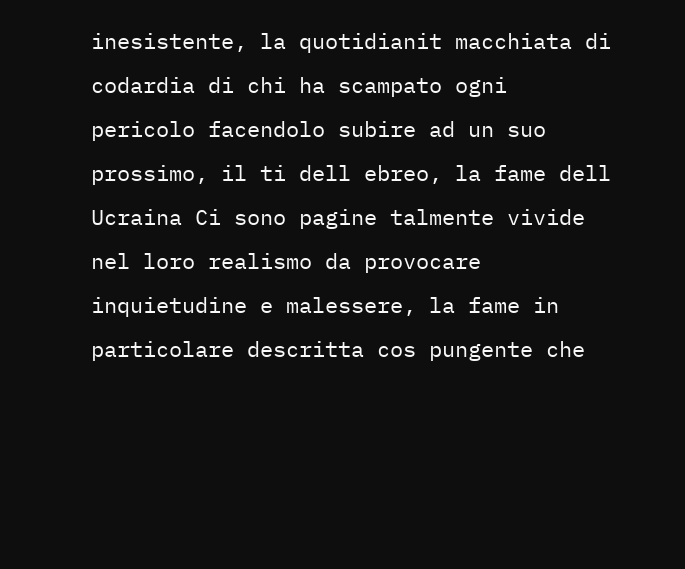inesistente, la quotidianit macchiata di codardia di chi ha scampato ogni pericolo facendolo subire ad un suo prossimo, il ti dell ebreo, la fame dell Ucraina Ci sono pagine talmente vivide nel loro realismo da provocare inquietudine e malessere, la fame in particolare descritta cos pungente che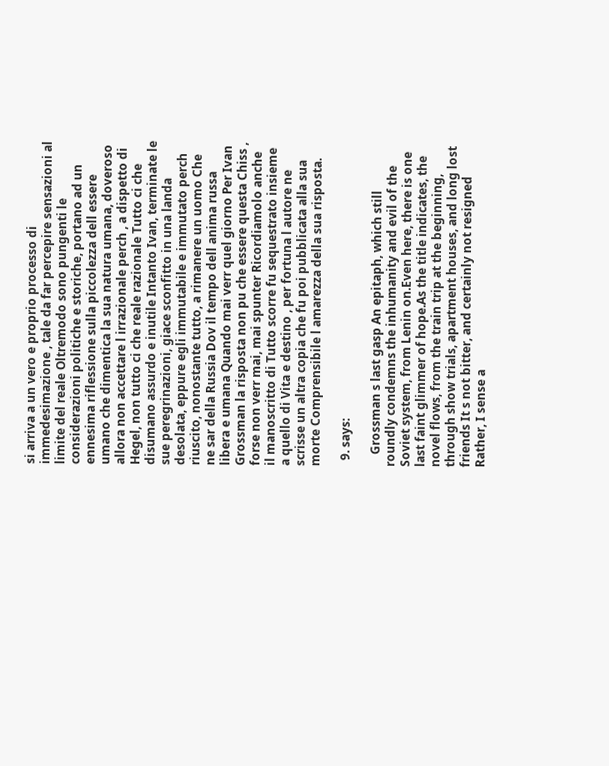si arriva a un vero e proprio processo di immedesimazione , tale da far percepire sensazioni al limite del reale Oltremodo sono pungenti le considerazioni politiche e storiche, portano ad un ennesima riflessione sulla piccolezza dell essere umano che dimentica la sua natura umana, doveroso allora non accettare l irrazionale perch , a dispetto di Hegel, non tutto ci che reale razionale Tutto ci che disumano assurdo e inutile Intanto Ivan, terminate le sue peregrinazioni, giace sconfitto in una landa desolata, eppure egli immutabile e immutato perch riuscito, nonostante tutto, a rimanere un uomo Che ne sar della Russia Dov il tempo dell anima russa libera e umana Quando mai verr quel giorno Per Ivan Grossman la risposta non pu che essere questa Chiss , forse non verr mai, mai spunter Ricordiamolo anche il manoscritto di Tutto scorre fu sequestrato insieme a quello di Vita e destino , per fortuna l autore ne scrisse un altra copia che fu poi pubblicata alla sua morte Comprensibile l amarezza della sua risposta.

  9. says:

    Grossman s last gasp An epitaph, which still roundly condemns the inhumanity and evil of the Soviet system, from Lenin on.Even here, there is one last faint glimmer of hope.As the title indicates, the novel flows, from the train trip at the beginning, through show trials, apartment houses, and long lost friends It s not bitter, and certainly not resigned Rather, I sense a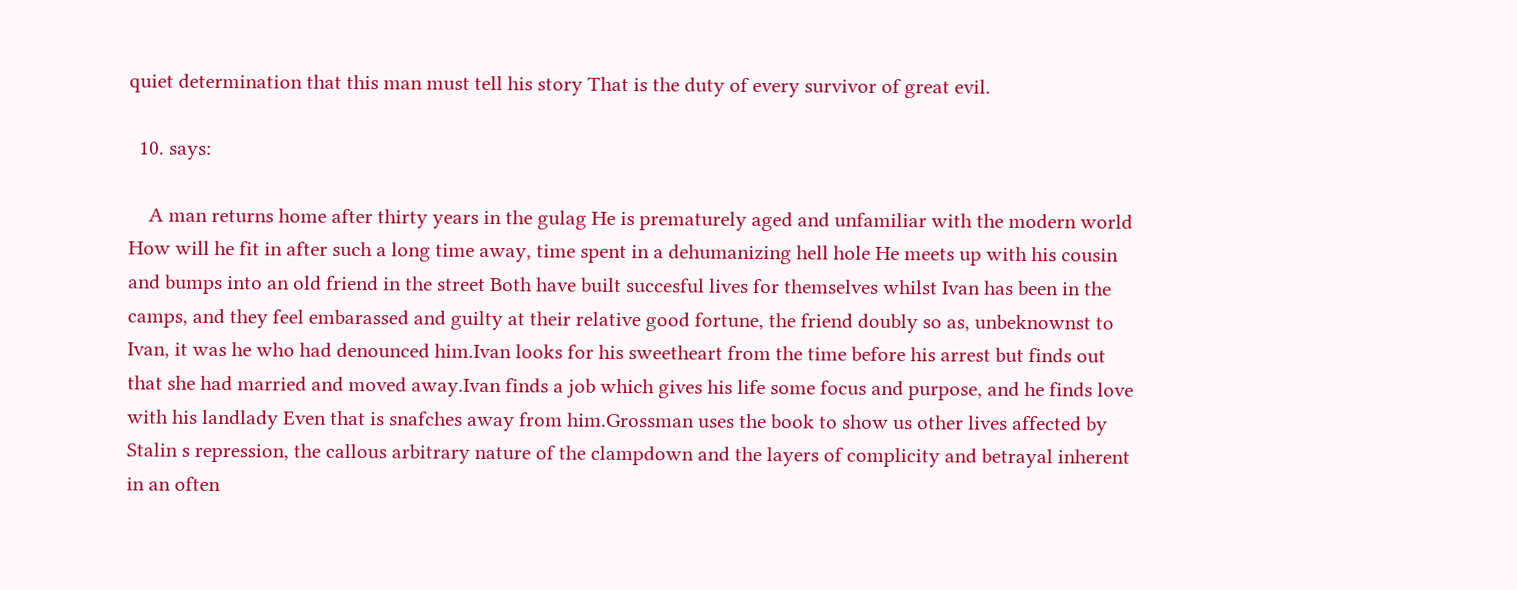quiet determination that this man must tell his story That is the duty of every survivor of great evil.

  10. says:

    A man returns home after thirty years in the gulag He is prematurely aged and unfamiliar with the modern world How will he fit in after such a long time away, time spent in a dehumanizing hell hole He meets up with his cousin and bumps into an old friend in the street Both have built succesful lives for themselves whilst Ivan has been in the camps, and they feel embarassed and guilty at their relative good fortune, the friend doubly so as, unbeknownst to Ivan, it was he who had denounced him.Ivan looks for his sweetheart from the time before his arrest but finds out that she had married and moved away.Ivan finds a job which gives his life some focus and purpose, and he finds love with his landlady Even that is snafches away from him.Grossman uses the book to show us other lives affected by Stalin s repression, the callous arbitrary nature of the clampdown and the layers of complicity and betrayal inherent in an often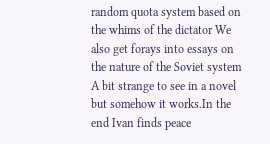random quota system based on the whims of the dictator We also get forays into essays on the nature of the Soviet system A bit strange to see in a novel but somehow it works.In the end Ivan finds peace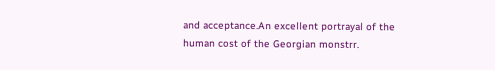and acceptance.An excellent portrayal of the human cost of the Georgian monstrr.